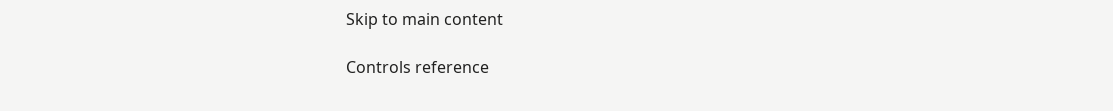Skip to main content

Controls reference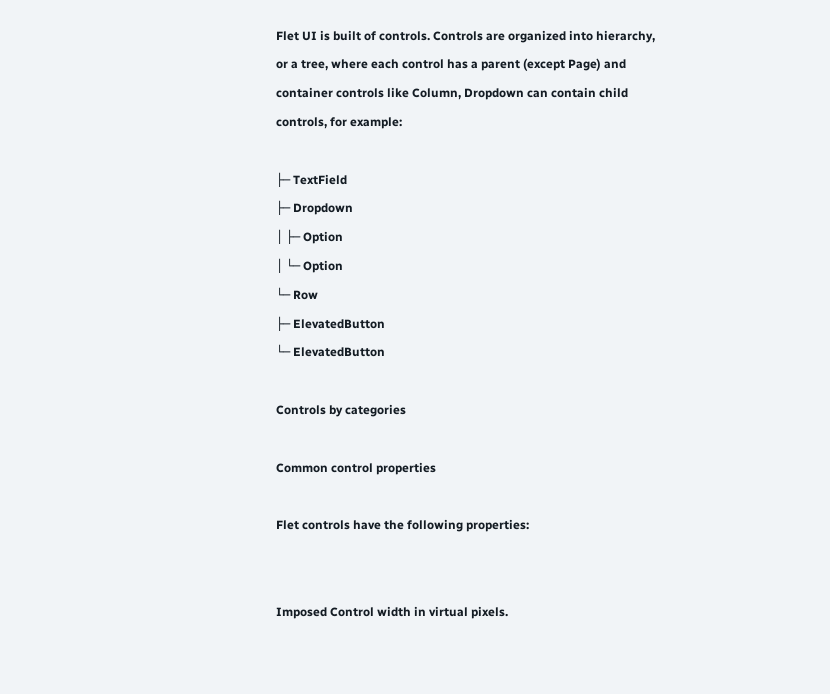Flet UI is built of controls. Controls are organized into hierarchy, or a tree, where each control has a parent (except Page) and container controls like Column, Dropdown can contain child controls, for example:

├─ TextField
├─ Dropdown
│ ├─ Option
│ └─ Option
└─ Row
├─ ElevatedButton
└─ ElevatedButton

Controls by categories

Common control properties

Flet controls have the following properties:


Imposed Control width in virtual pixels.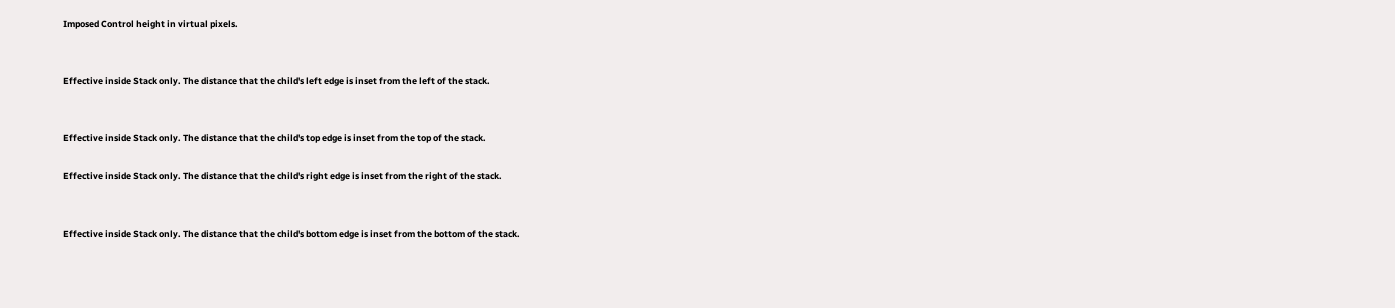Imposed Control height in virtual pixels.


Effective inside Stack only. The distance that the child's left edge is inset from the left of the stack.


Effective inside Stack only. The distance that the child's top edge is inset from the top of the stack.

Effective inside Stack only. The distance that the child's right edge is inset from the right of the stack.


Effective inside Stack only. The distance that the child's bottom edge is inset from the bottom of the stack.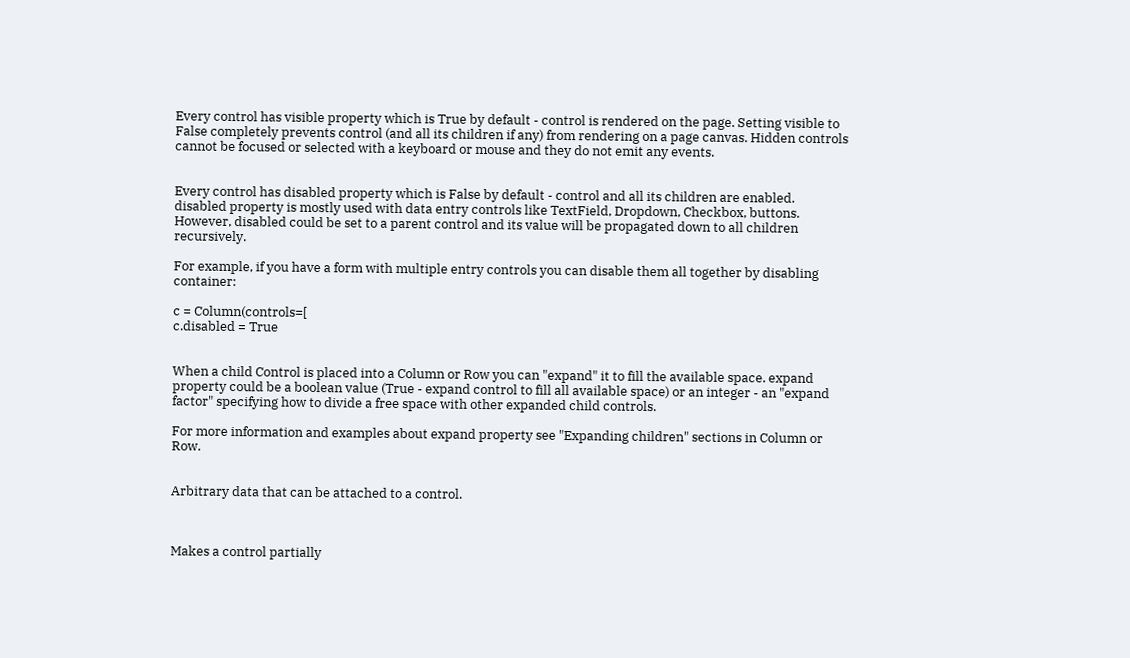Every control has visible property which is True by default - control is rendered on the page. Setting visible to False completely prevents control (and all its children if any) from rendering on a page canvas. Hidden controls cannot be focused or selected with a keyboard or mouse and they do not emit any events.


Every control has disabled property which is False by default - control and all its children are enabled. disabled property is mostly used with data entry controls like TextField, Dropdown, Checkbox, buttons. However, disabled could be set to a parent control and its value will be propagated down to all children recursively.

For example, if you have a form with multiple entry controls you can disable them all together by disabling container:

c = Column(controls=[
c.disabled = True


When a child Control is placed into a Column or Row you can "expand" it to fill the available space. expand property could be a boolean value (True - expand control to fill all available space) or an integer - an "expand factor" specifying how to divide a free space with other expanded child controls.

For more information and examples about expand property see "Expanding children" sections in Column or Row.


Arbitrary data that can be attached to a control.



Makes a control partially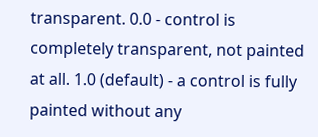transparent. 0.0 - control is completely transparent, not painted at all. 1.0 (default) - a control is fully painted without any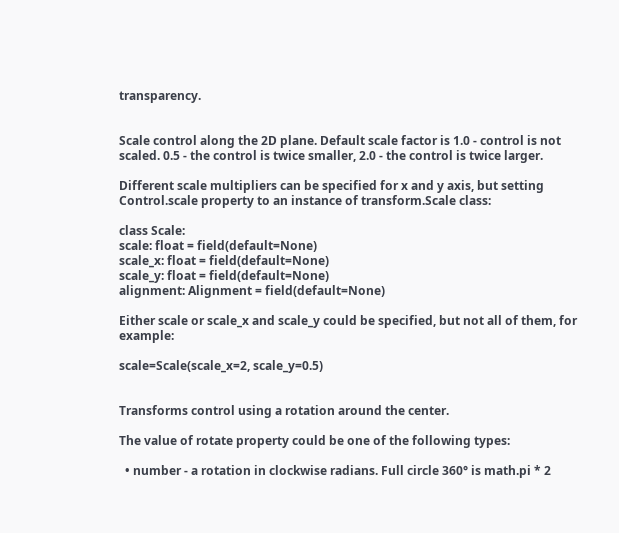transparency.


Scale control along the 2D plane. Default scale factor is 1.0 - control is not scaled. 0.5 - the control is twice smaller, 2.0 - the control is twice larger.

Different scale multipliers can be specified for x and y axis, but setting Control.scale property to an instance of transform.Scale class:

class Scale:
scale: float = field(default=None)
scale_x: float = field(default=None)
scale_y: float = field(default=None)
alignment: Alignment = field(default=None)

Either scale or scale_x and scale_y could be specified, but not all of them, for example:

scale=Scale(scale_x=2, scale_y=0.5)


Transforms control using a rotation around the center.

The value of rotate property could be one of the following types:

  • number - a rotation in clockwise radians. Full circle 360° is math.pi * 2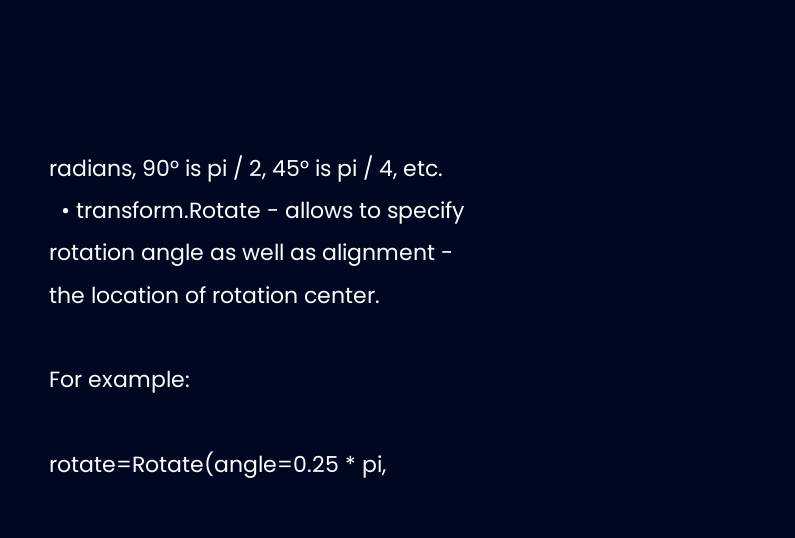radians, 90° is pi / 2, 45° is pi / 4, etc.
  • transform.Rotate - allows to specify rotation angle as well as alignment - the location of rotation center.

For example:

rotate=Rotate(angle=0.25 * pi,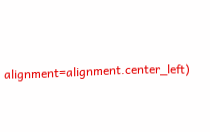alignment=alignment.center_left)